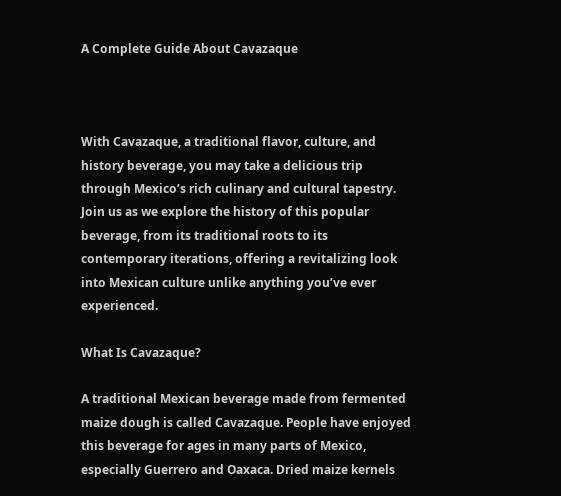A Complete Guide About Cavazaque



With Cavazaque, a traditional flavor, culture, and history beverage, you may take a delicious trip through Mexico’s rich culinary and cultural tapestry. Join us as we explore the history of this popular beverage, from its traditional roots to its contemporary iterations, offering a revitalizing look into Mexican culture unlike anything you’ve ever experienced.

What Is Cavazaque?

A traditional Mexican beverage made from fermented maize dough is called Cavazaque. People have enjoyed this beverage for ages in many parts of Mexico, especially Guerrero and Oaxaca. Dried maize kernels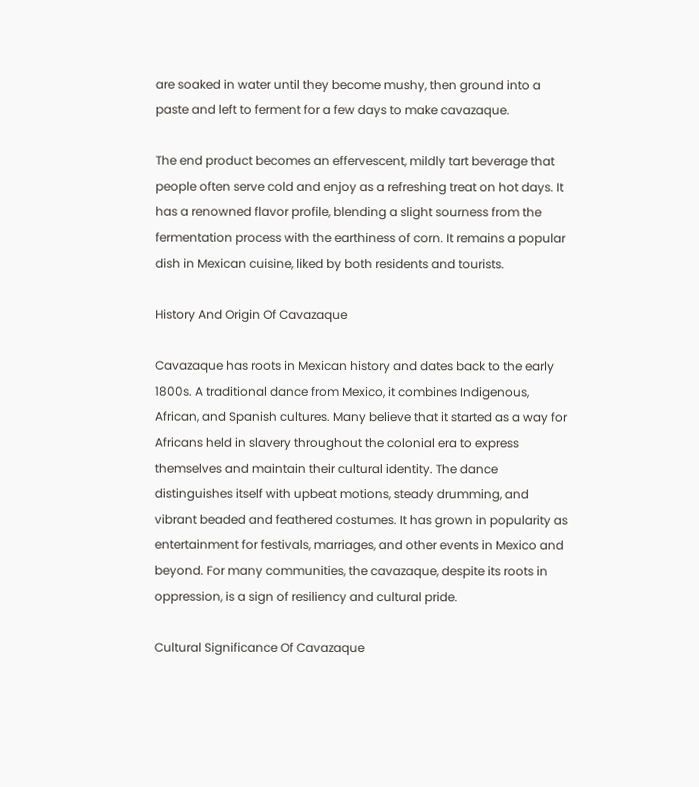are soaked in water until they become mushy, then ground into a paste and left to ferment for a few days to make cavazaque.

The end product becomes an effervescent, mildly tart beverage that people often serve cold and enjoy as a refreshing treat on hot days. It has a renowned flavor profile, blending a slight sourness from the fermentation process with the earthiness of corn. It remains a popular dish in Mexican cuisine, liked by both residents and tourists.

History And Origin Of Cavazaque

Cavazaque has roots in Mexican history and dates back to the early 1800s. A traditional dance from Mexico, it combines Indigenous, African, and Spanish cultures. Many believe that it started as a way for Africans held in slavery throughout the colonial era to express themselves and maintain their cultural identity. The dance distinguishes itself with upbeat motions, steady drumming, and vibrant beaded and feathered costumes. It has grown in popularity as entertainment for festivals, marriages, and other events in Mexico and beyond. For many communities, the cavazaque, despite its roots in oppression, is a sign of resiliency and cultural pride.

Cultural Significance Of Cavazaque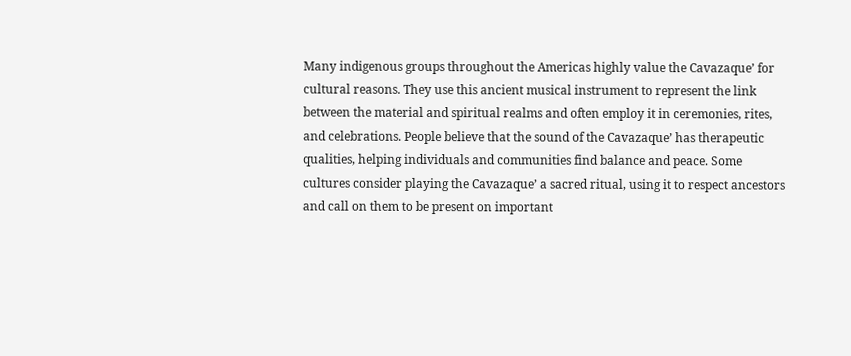Many indigenous groups throughout the Americas highly value the Cavazaque’ for cultural reasons. They use this ancient musical instrument to represent the link between the material and spiritual realms and often employ it in ceremonies, rites, and celebrations. People believe that the sound of the Cavazaque’ has therapeutic qualities, helping individuals and communities find balance and peace. Some cultures consider playing the Cavazaque’ a sacred ritual, using it to respect ancestors and call on them to be present on important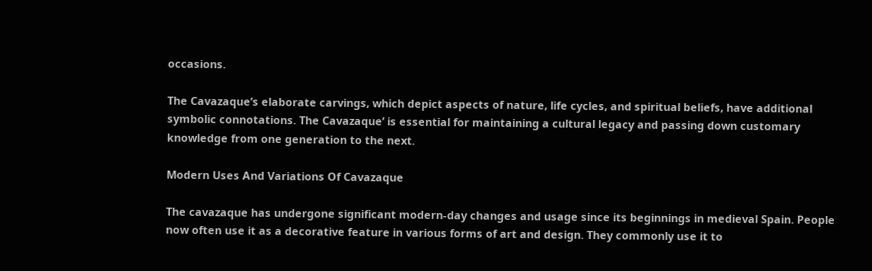occasions.

The Cavazaque’s elaborate carvings, which depict aspects of nature, life cycles, and spiritual beliefs, have additional symbolic connotations. The Cavazaque’ is essential for maintaining a cultural legacy and passing down customary knowledge from one generation to the next.

Modern Uses And Variations Of Cavazaque

The cavazaque has undergone significant modern-day changes and usage since its beginnings in medieval Spain. People now often use it as a decorative feature in various forms of art and design. They commonly use it to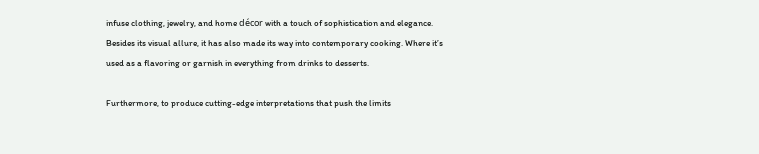infuse clothing, jewelry, and home décor with a touch of sophistication and elegance. Besides its visual allure, it has also made its way into contemporary cooking. Where it’s used as a flavoring or garnish in everything from drinks to desserts.

Furthermore, to produce cutting-edge interpretations that push the limits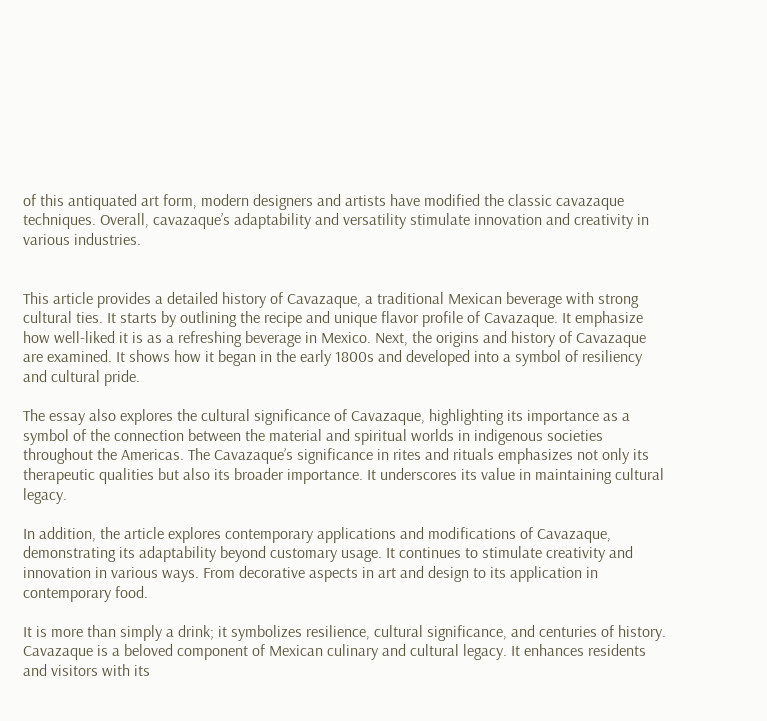of this antiquated art form, modern designers and artists have modified the classic cavazaque techniques. Overall, cavazaque’s adaptability and versatility stimulate innovation and creativity in various industries.


This article provides a detailed history of Cavazaque, a traditional Mexican beverage with strong cultural ties. It starts by outlining the recipe and unique flavor profile of Cavazaque. It emphasize how well-liked it is as a refreshing beverage in Mexico. Next, the origins and history of Cavazaque are examined. It shows how it began in the early 1800s and developed into a symbol of resiliency and cultural pride.

The essay also explores the cultural significance of Cavazaque, highlighting its importance as a symbol of the connection between the material and spiritual worlds in indigenous societies throughout the Americas. The Cavazaque’s significance in rites and rituals emphasizes not only its therapeutic qualities but also its broader importance. It underscores its value in maintaining cultural legacy.

In addition, the article explores contemporary applications and modifications of Cavazaque, demonstrating its adaptability beyond customary usage. It continues to stimulate creativity and innovation in various ways. From decorative aspects in art and design to its application in contemporary food.

It is more than simply a drink; it symbolizes resilience, cultural significance, and centuries of history. Cavazaque is a beloved component of Mexican culinary and cultural legacy. It enhances residents and visitors with its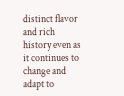distinct flavor and rich history even as it continues to change and adapt to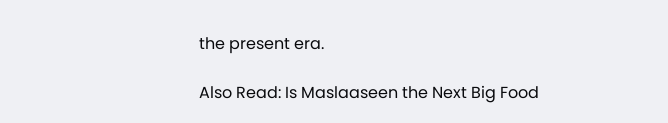the present era.

Also Read: Is Maslaaseen the Next Big Food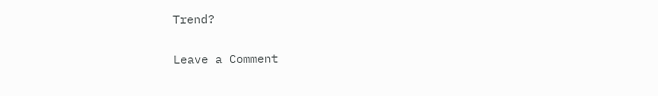Trend?

Leave a Comment